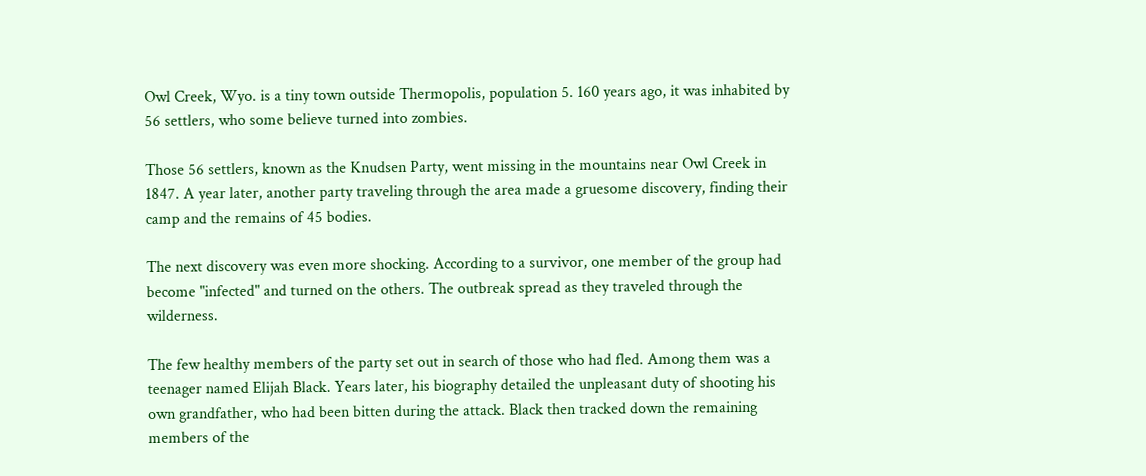Owl Creek, Wyo. is a tiny town outside Thermopolis, population 5. 160 years ago, it was inhabited by 56 settlers, who some believe turned into zombies.

Those 56 settlers, known as the Knudsen Party, went missing in the mountains near Owl Creek in 1847. A year later, another party traveling through the area made a gruesome discovery, finding their camp and the remains of 45 bodies.

The next discovery was even more shocking. According to a survivor, one member of the group had become "infected" and turned on the others. The outbreak spread as they traveled through the wilderness.

The few healthy members of the party set out in search of those who had fled. Among them was a teenager named Elijah Black. Years later, his biography detailed the unpleasant duty of shooting his own grandfather, who had been bitten during the attack. Black then tracked down the remaining members of the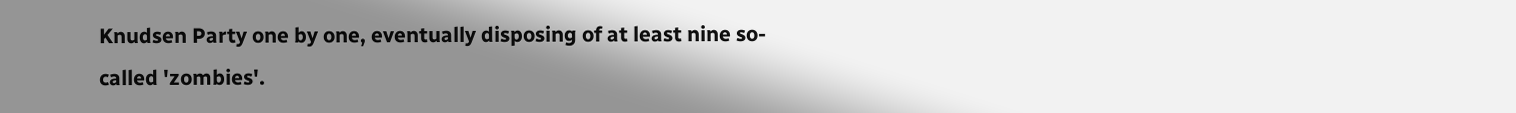Knudsen Party one by one, eventually disposing of at least nine so-called 'zombies'.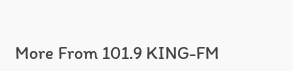More From 101.9 KING-FM